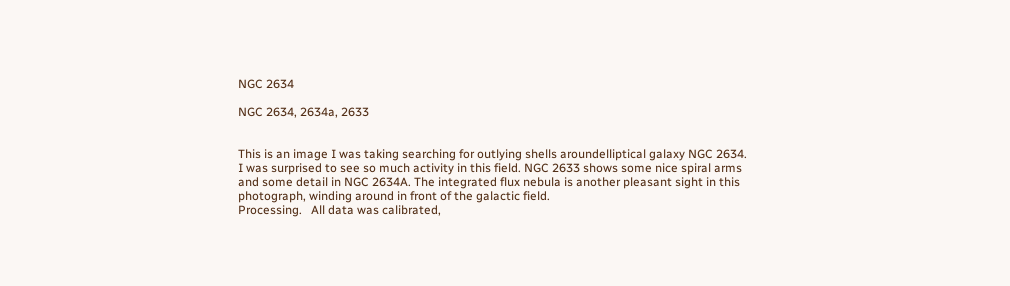NGC 2634

NGC 2634, 2634a, 2633


This is an image I was taking searching for outlying shells aroundelliptical galaxy NGC 2634. I was surprised to see so much activity in this field. NGC 2633 shows some nice spiral arms and some detail in NGC 2634A. The integrated flux nebula is another pleasant sight in this photograph, winding around in front of the galactic field.
Processing.   All data was calibrated,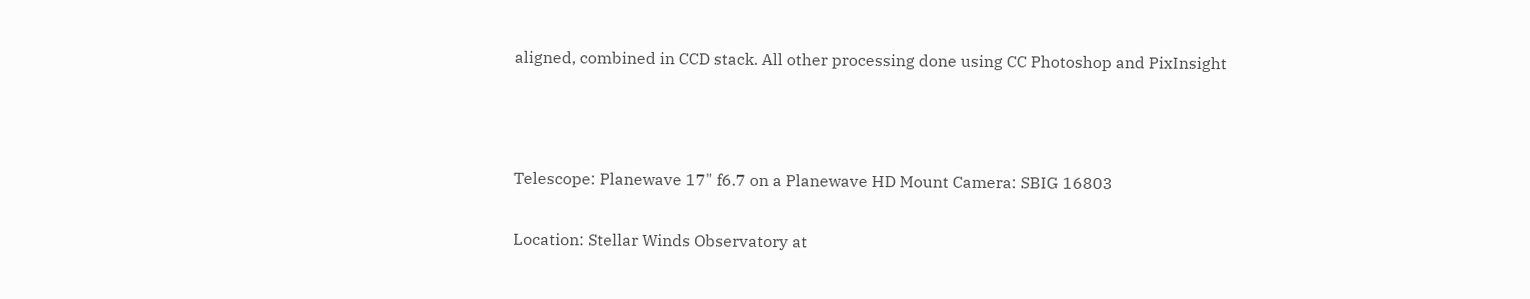aligned, combined in CCD stack. All other processing done using CC Photoshop and PixInsight



Telescope: Planewave 17" f6.7 on a Planewave HD Mount Camera: SBIG 16803

Location: Stellar Winds Observatory at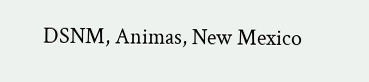DSNM, Animas, New Mexico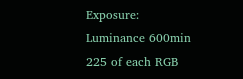Exposure: Luminance 600min 225 of each RGB